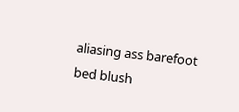aliasing ass barefoot bed blush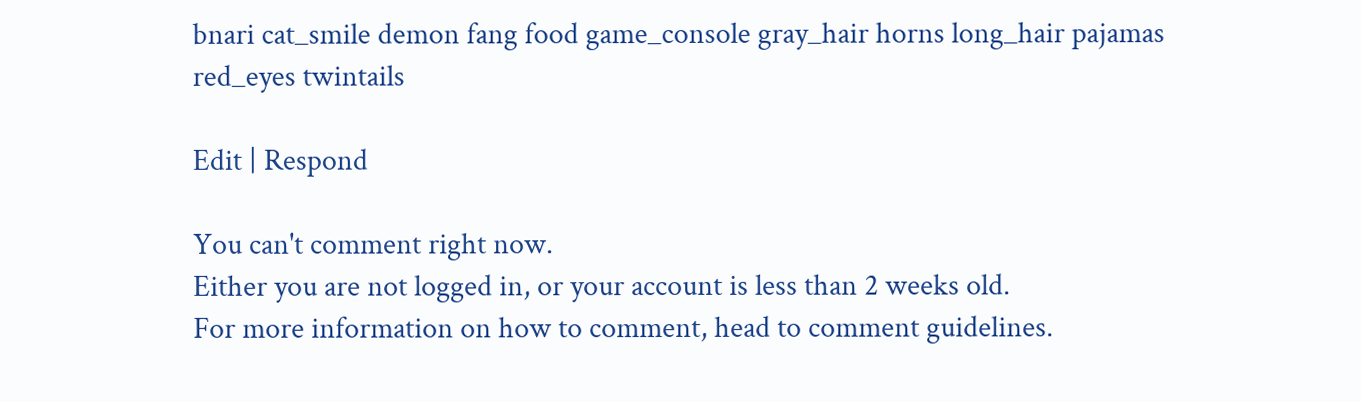bnari cat_smile demon fang food game_console gray_hair horns long_hair pajamas red_eyes twintails

Edit | Respond

You can't comment right now.
Either you are not logged in, or your account is less than 2 weeks old.
For more information on how to comment, head to comment guidelines.